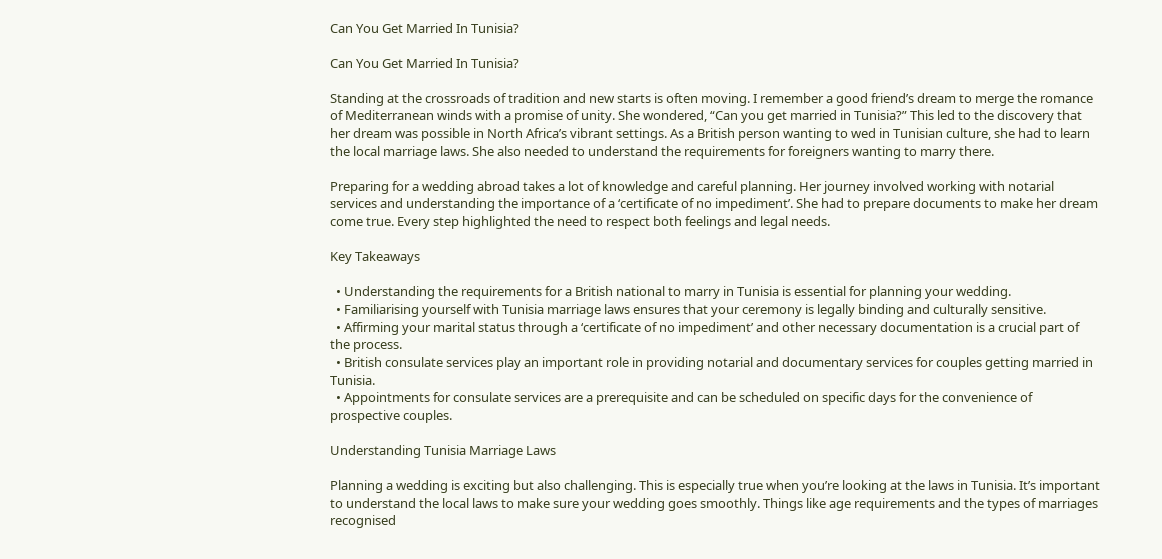Can You Get Married In Tunisia?

Can You Get Married In Tunisia?

Standing at the crossroads of tradition and new starts is often moving. I remember a good friend’s dream to merge the romance of Mediterranean winds with a promise of unity. She wondered, “Can you get married in Tunisia?” This led to the discovery that her dream was possible in North Africa’s vibrant settings. As a British person wanting to wed in Tunisian culture, she had to learn the local marriage laws. She also needed to understand the requirements for foreigners wanting to marry there.

Preparing for a wedding abroad takes a lot of knowledge and careful planning. Her journey involved working with notarial services and understanding the importance of a ‘certificate of no impediment’. She had to prepare documents to make her dream come true. Every step highlighted the need to respect both feelings and legal needs.

Key Takeaways

  • Understanding the requirements for a British national to marry in Tunisia is essential for planning your wedding.
  • Familiarising yourself with Tunisia marriage laws ensures that your ceremony is legally binding and culturally sensitive.
  • Affirming your marital status through a ‘certificate of no impediment’ and other necessary documentation is a crucial part of the process.
  • British consulate services play an important role in providing notarial and documentary services for couples getting married in Tunisia.
  • Appointments for consulate services are a prerequisite and can be scheduled on specific days for the convenience of prospective couples.

Understanding Tunisia Marriage Laws

Planning a wedding is exciting but also challenging. This is especially true when you’re looking at the laws in Tunisia. It’s important to understand the local laws to make sure your wedding goes smoothly. Things like age requirements and the types of marriages recognised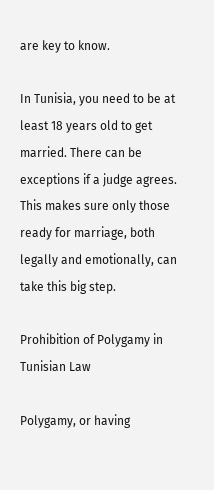are key to know.

In Tunisia, you need to be at least 18 years old to get married. There can be exceptions if a judge agrees. This makes sure only those ready for marriage, both legally and emotionally, can take this big step.

Prohibition of Polygamy in Tunisian Law

Polygamy, or having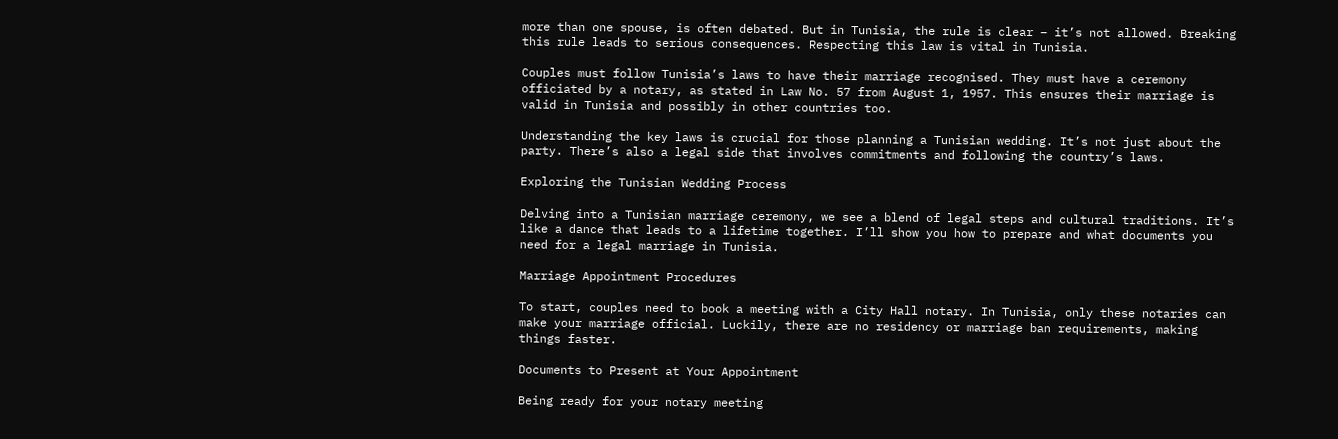more than one spouse, is often debated. But in Tunisia, the rule is clear – it’s not allowed. Breaking this rule leads to serious consequences. Respecting this law is vital in Tunisia.

Couples must follow Tunisia’s laws to have their marriage recognised. They must have a ceremony officiated by a notary, as stated in Law No. 57 from August 1, 1957. This ensures their marriage is valid in Tunisia and possibly in other countries too.

Understanding the key laws is crucial for those planning a Tunisian wedding. It’s not just about the party. There’s also a legal side that involves commitments and following the country’s laws.

Exploring the Tunisian Wedding Process

Delving into a Tunisian marriage ceremony, we see a blend of legal steps and cultural traditions. It’s like a dance that leads to a lifetime together. I’ll show you how to prepare and what documents you need for a legal marriage in Tunisia.

Marriage Appointment Procedures

To start, couples need to book a meeting with a City Hall notary. In Tunisia, only these notaries can make your marriage official. Luckily, there are no residency or marriage ban requirements, making things faster.

Documents to Present at Your Appointment

Being ready for your notary meeting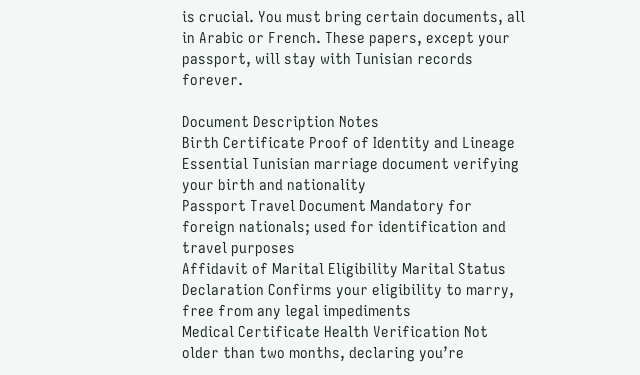is crucial. You must bring certain documents, all in Arabic or French. These papers, except your passport, will stay with Tunisian records forever.

Document Description Notes
Birth Certificate Proof of Identity and Lineage Essential Tunisian marriage document verifying your birth and nationality
Passport Travel Document Mandatory for foreign nationals; used for identification and travel purposes
Affidavit of Marital Eligibility Marital Status Declaration Confirms your eligibility to marry, free from any legal impediments
Medical Certificate Health Verification Not older than two months, declaring you’re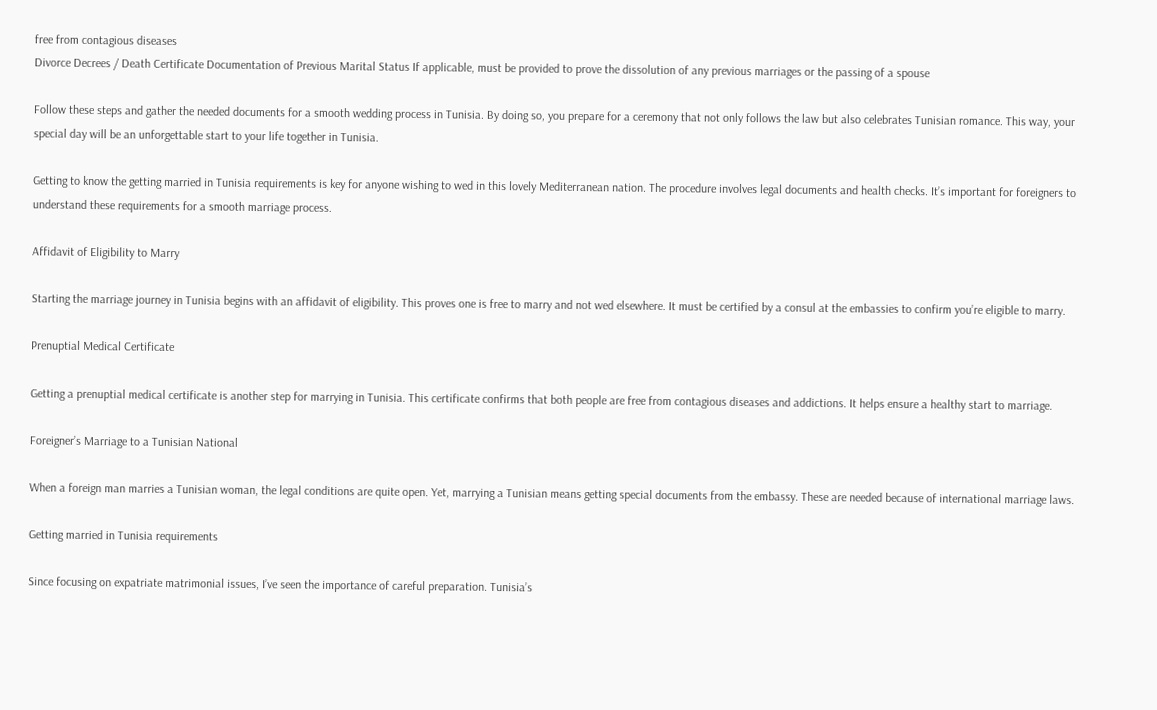free from contagious diseases
Divorce Decrees / Death Certificate Documentation of Previous Marital Status If applicable, must be provided to prove the dissolution of any previous marriages or the passing of a spouse

Follow these steps and gather the needed documents for a smooth wedding process in Tunisia. By doing so, you prepare for a ceremony that not only follows the law but also celebrates Tunisian romance. This way, your special day will be an unforgettable start to your life together in Tunisia.

Getting to know the getting married in Tunisia requirements is key for anyone wishing to wed in this lovely Mediterranean nation. The procedure involves legal documents and health checks. It’s important for foreigners to understand these requirements for a smooth marriage process.

Affidavit of Eligibility to Marry

Starting the marriage journey in Tunisia begins with an affidavit of eligibility. This proves one is free to marry and not wed elsewhere. It must be certified by a consul at the embassies to confirm you’re eligible to marry.

Prenuptial Medical Certificate

Getting a prenuptial medical certificate is another step for marrying in Tunisia. This certificate confirms that both people are free from contagious diseases and addictions. It helps ensure a healthy start to marriage.

Foreigner’s Marriage to a Tunisian National

When a foreign man marries a Tunisian woman, the legal conditions are quite open. Yet, marrying a Tunisian means getting special documents from the embassy. These are needed because of international marriage laws.

Getting married in Tunisia requirements

Since focusing on expatriate matrimonial issues, I’ve seen the importance of careful preparation. Tunisia’s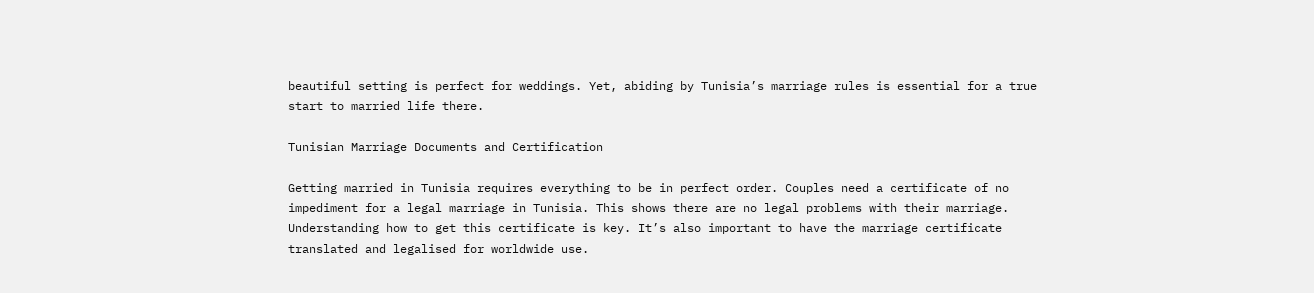beautiful setting is perfect for weddings. Yet, abiding by Tunisia’s marriage rules is essential for a true start to married life there.

Tunisian Marriage Documents and Certification

Getting married in Tunisia requires everything to be in perfect order. Couples need a certificate of no impediment for a legal marriage in Tunisia. This shows there are no legal problems with their marriage. Understanding how to get this certificate is key. It’s also important to have the marriage certificate translated and legalised for worldwide use.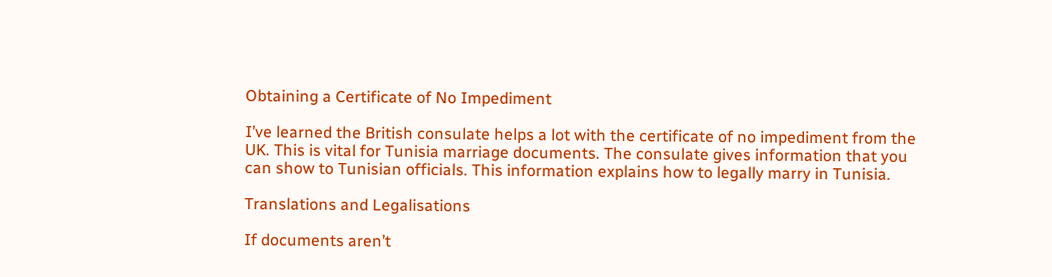Obtaining a Certificate of No Impediment

I’ve learned the British consulate helps a lot with the certificate of no impediment from the UK. This is vital for Tunisia marriage documents. The consulate gives information that you can show to Tunisian officials. This information explains how to legally marry in Tunisia.

Translations and Legalisations

If documents aren’t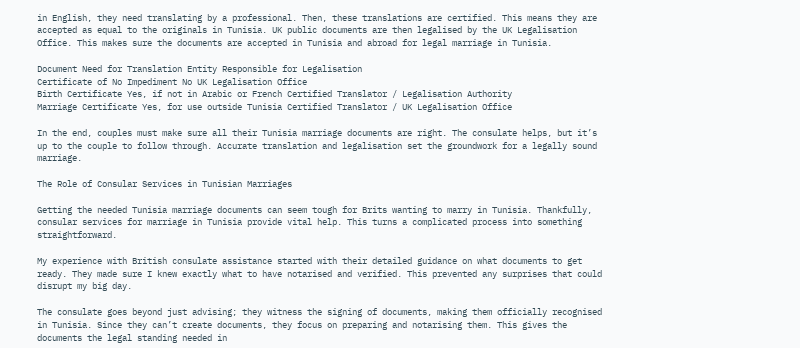in English, they need translating by a professional. Then, these translations are certified. This means they are accepted as equal to the originals in Tunisia. UK public documents are then legalised by the UK Legalisation Office. This makes sure the documents are accepted in Tunisia and abroad for legal marriage in Tunisia.

Document Need for Translation Entity Responsible for Legalisation
Certificate of No Impediment No UK Legalisation Office
Birth Certificate Yes, if not in Arabic or French Certified Translator / Legalisation Authority
Marriage Certificate Yes, for use outside Tunisia Certified Translator / UK Legalisation Office

In the end, couples must make sure all their Tunisia marriage documents are right. The consulate helps, but it’s up to the couple to follow through. Accurate translation and legalisation set the groundwork for a legally sound marriage.

The Role of Consular Services in Tunisian Marriages

Getting the needed Tunisia marriage documents can seem tough for Brits wanting to marry in Tunisia. Thankfully, consular services for marriage in Tunisia provide vital help. This turns a complicated process into something straightforward.

My experience with British consulate assistance started with their detailed guidance on what documents to get ready. They made sure I knew exactly what to have notarised and verified. This prevented any surprises that could disrupt my big day.

The consulate goes beyond just advising; they witness the signing of documents, making them officially recognised in Tunisia. Since they can’t create documents, they focus on preparing and notarising them. This gives the documents the legal standing needed in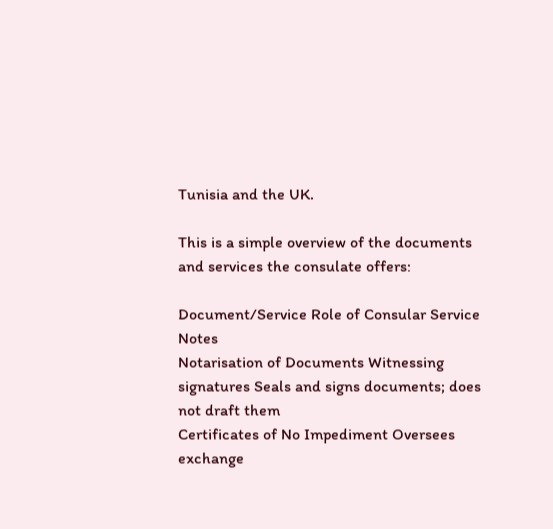Tunisia and the UK.

This is a simple overview of the documents and services the consulate offers:

Document/Service Role of Consular Service Notes
Notarisation of Documents Witnessing signatures Seals and signs documents; does not draft them
Certificates of No Impediment Oversees exchange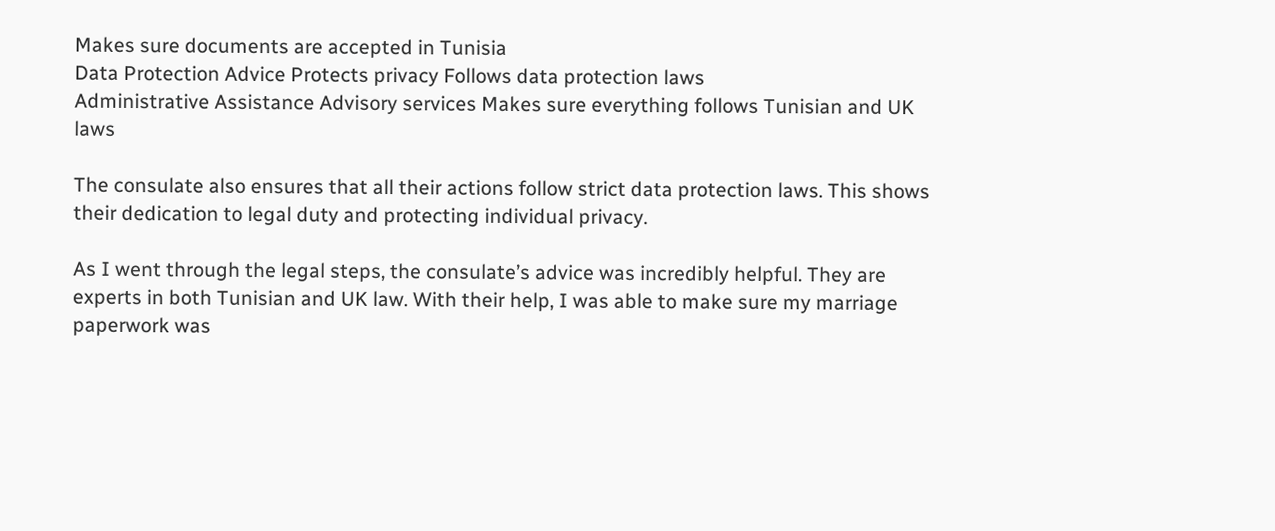Makes sure documents are accepted in Tunisia
Data Protection Advice Protects privacy Follows data protection laws
Administrative Assistance Advisory services Makes sure everything follows Tunisian and UK laws

The consulate also ensures that all their actions follow strict data protection laws. This shows their dedication to legal duty and protecting individual privacy.

As I went through the legal steps, the consulate’s advice was incredibly helpful. They are experts in both Tunisian and UK law. With their help, I was able to make sure my marriage paperwork was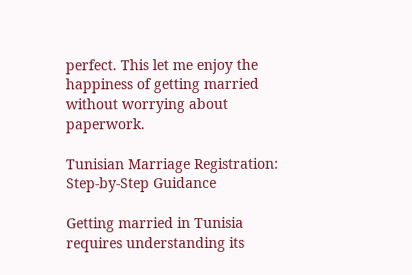perfect. This let me enjoy the happiness of getting married without worrying about paperwork.

Tunisian Marriage Registration: Step-by-Step Guidance

Getting married in Tunisia requires understanding its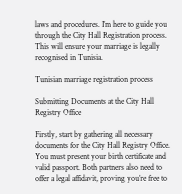laws and procedures. I’m here to guide you through the City Hall Registration process. This will ensure your marriage is legally recognised in Tunisia.

Tunisian marriage registration process

Submitting Documents at the City Hall Registry Office

Firstly, start by gathering all necessary documents for the City Hall Registry Office. You must present your birth certificate and valid passport. Both partners also need to offer a legal affidavit, proving you’re free to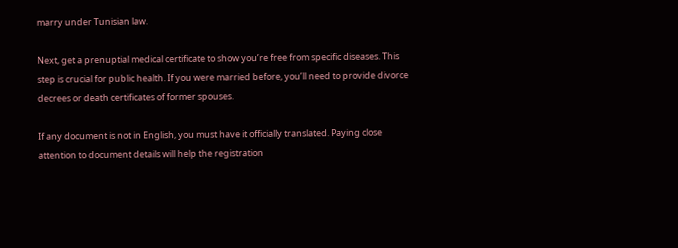marry under Tunisian law.

Next, get a prenuptial medical certificate to show you’re free from specific diseases. This step is crucial for public health. If you were married before, you’ll need to provide divorce decrees or death certificates of former spouses.

If any document is not in English, you must have it officially translated. Paying close attention to document details will help the registration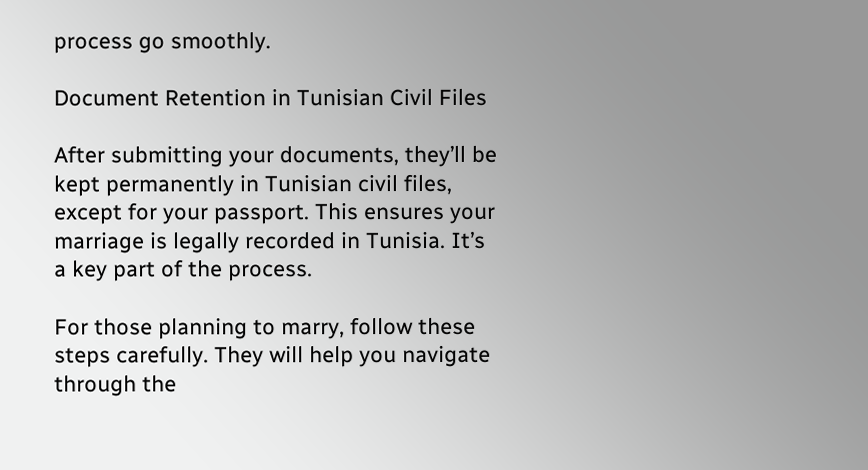process go smoothly.

Document Retention in Tunisian Civil Files

After submitting your documents, they’ll be kept permanently in Tunisian civil files, except for your passport. This ensures your marriage is legally recorded in Tunisia. It’s a key part of the process.

For those planning to marry, follow these steps carefully. They will help you navigate through the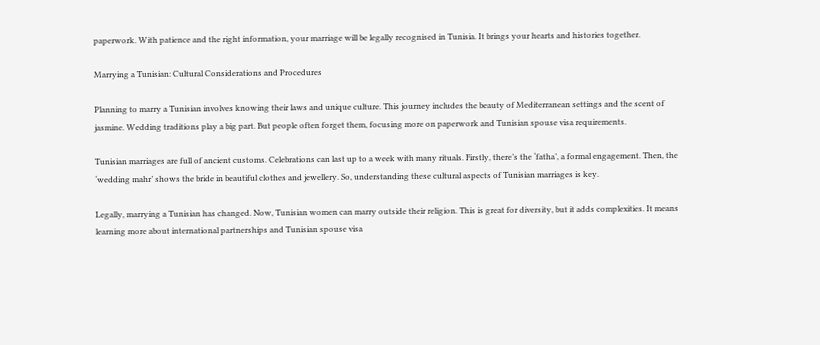paperwork. With patience and the right information, your marriage will be legally recognised in Tunisia. It brings your hearts and histories together.

Marrying a Tunisian: Cultural Considerations and Procedures

Planning to marry a Tunisian involves knowing their laws and unique culture. This journey includes the beauty of Mediterranean settings and the scent of jasmine. Wedding traditions play a big part. But people often forget them, focusing more on paperwork and Tunisian spouse visa requirements.

Tunisian marriages are full of ancient customs. Celebrations can last up to a week with many rituals. Firstly, there’s the ‘fatha’, a formal engagement. Then, the ‘wedding mahr’ shows the bride in beautiful clothes and jewellery. So, understanding these cultural aspects of Tunisian marriages is key.

Legally, marrying a Tunisian has changed. Now, Tunisian women can marry outside their religion. This is great for diversity, but it adds complexities. It means learning more about international partnerships and Tunisian spouse visa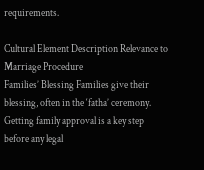requirements.

Cultural Element Description Relevance to Marriage Procedure
Families’ Blessing Families give their blessing, often in the ‘fatha’ ceremony. Getting family approval is a key step before any legal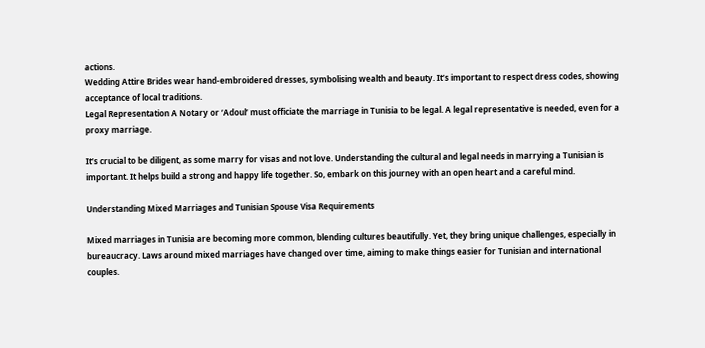actions.
Wedding Attire Brides wear hand-embroidered dresses, symbolising wealth and beauty. It’s important to respect dress codes, showing acceptance of local traditions.
Legal Representation A Notary or ‘Adoul’ must officiate the marriage in Tunisia to be legal. A legal representative is needed, even for a proxy marriage.

It’s crucial to be diligent, as some marry for visas and not love. Understanding the cultural and legal needs in marrying a Tunisian is important. It helps build a strong and happy life together. So, embark on this journey with an open heart and a careful mind.

Understanding Mixed Marriages and Tunisian Spouse Visa Requirements

Mixed marriages in Tunisia are becoming more common, blending cultures beautifully. Yet, they bring unique challenges, especially in bureaucracy. Laws around mixed marriages have changed over time, aiming to make things easier for Tunisian and international couples.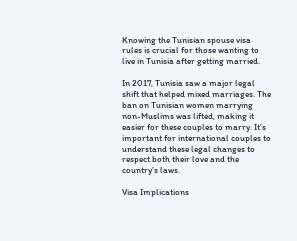Knowing the Tunisian spouse visa rules is crucial for those wanting to live in Tunisia after getting married.

In 2017, Tunisia saw a major legal shift that helped mixed marriages. The ban on Tunisian women marrying non-Muslims was lifted, making it easier for these couples to marry. It’s important for international couples to understand these legal changes to respect both their love and the country’s laws.

Visa Implications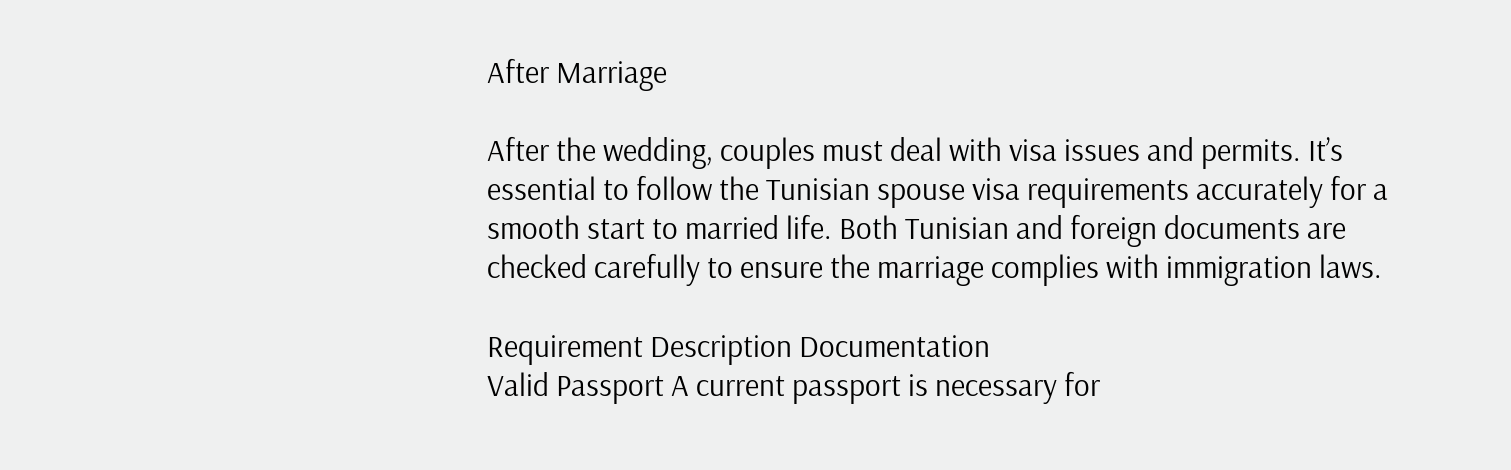After Marriage

After the wedding, couples must deal with visa issues and permits. It’s essential to follow the Tunisian spouse visa requirements accurately for a smooth start to married life. Both Tunisian and foreign documents are checked carefully to ensure the marriage complies with immigration laws.

Requirement Description Documentation
Valid Passport A current passport is necessary for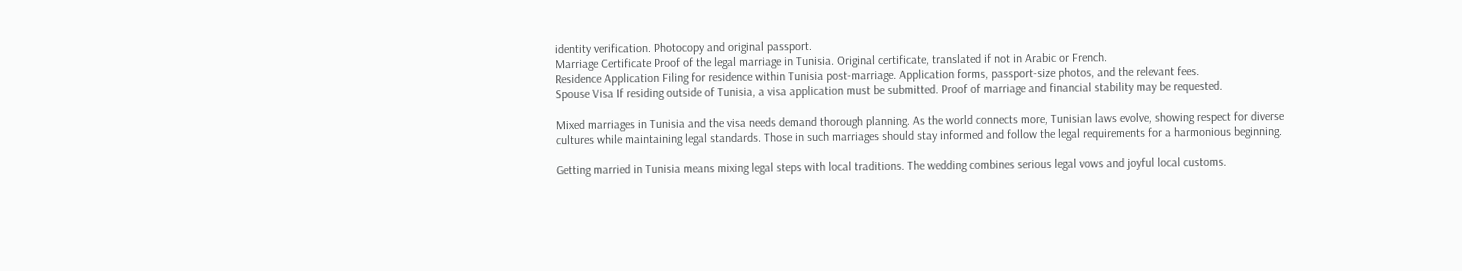identity verification. Photocopy and original passport.
Marriage Certificate Proof of the legal marriage in Tunisia. Original certificate, translated if not in Arabic or French.
Residence Application Filing for residence within Tunisia post-marriage. Application forms, passport-size photos, and the relevant fees.
Spouse Visa If residing outside of Tunisia, a visa application must be submitted. Proof of marriage and financial stability may be requested.

Mixed marriages in Tunisia and the visa needs demand thorough planning. As the world connects more, Tunisian laws evolve, showing respect for diverse cultures while maintaining legal standards. Those in such marriages should stay informed and follow the legal requirements for a harmonious beginning.

Getting married in Tunisia means mixing legal steps with local traditions. The wedding combines serious legal vows and joyful local customs.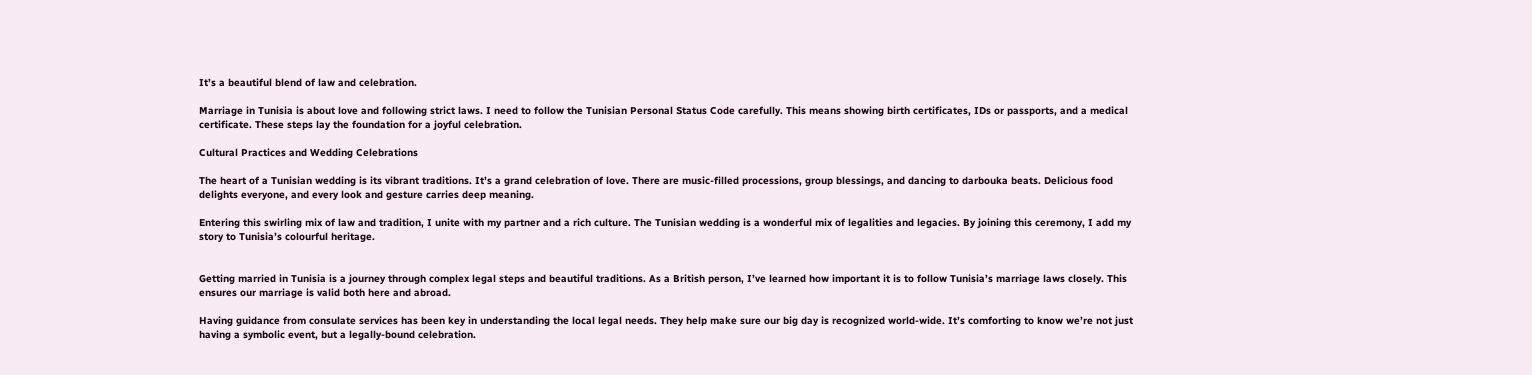It’s a beautiful blend of law and celebration.

Marriage in Tunisia is about love and following strict laws. I need to follow the Tunisian Personal Status Code carefully. This means showing birth certificates, IDs or passports, and a medical certificate. These steps lay the foundation for a joyful celebration.

Cultural Practices and Wedding Celebrations

The heart of a Tunisian wedding is its vibrant traditions. It’s a grand celebration of love. There are music-filled processions, group blessings, and dancing to darbouka beats. Delicious food delights everyone, and every look and gesture carries deep meaning.

Entering this swirling mix of law and tradition, I unite with my partner and a rich culture. The Tunisian wedding is a wonderful mix of legalities and legacies. By joining this ceremony, I add my story to Tunisia’s colourful heritage.


Getting married in Tunisia is a journey through complex legal steps and beautiful traditions. As a British person, I’ve learned how important it is to follow Tunisia’s marriage laws closely. This ensures our marriage is valid both here and abroad.

Having guidance from consulate services has been key in understanding the local legal needs. They help make sure our big day is recognized world-wide. It’s comforting to know we’re not just having a symbolic event, but a legally-bound celebration.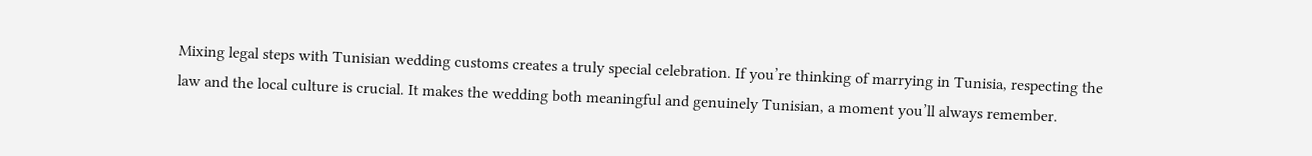Mixing legal steps with Tunisian wedding customs creates a truly special celebration. If you’re thinking of marrying in Tunisia, respecting the law and the local culture is crucial. It makes the wedding both meaningful and genuinely Tunisian, a moment you’ll always remember.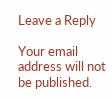Leave a Reply

Your email address will not be published.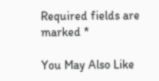Required fields are marked *

You May Also Like